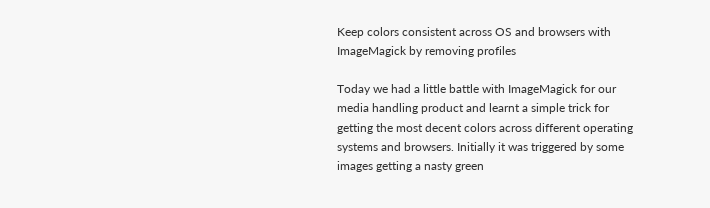Keep colors consistent across OS and browsers with ImageMagick by removing profiles

Today we had a little battle with ImageMagick for our media handling product and learnt a simple trick for getting the most decent colors across different operating systems and browsers. Initially it was triggered by some images getting a nasty green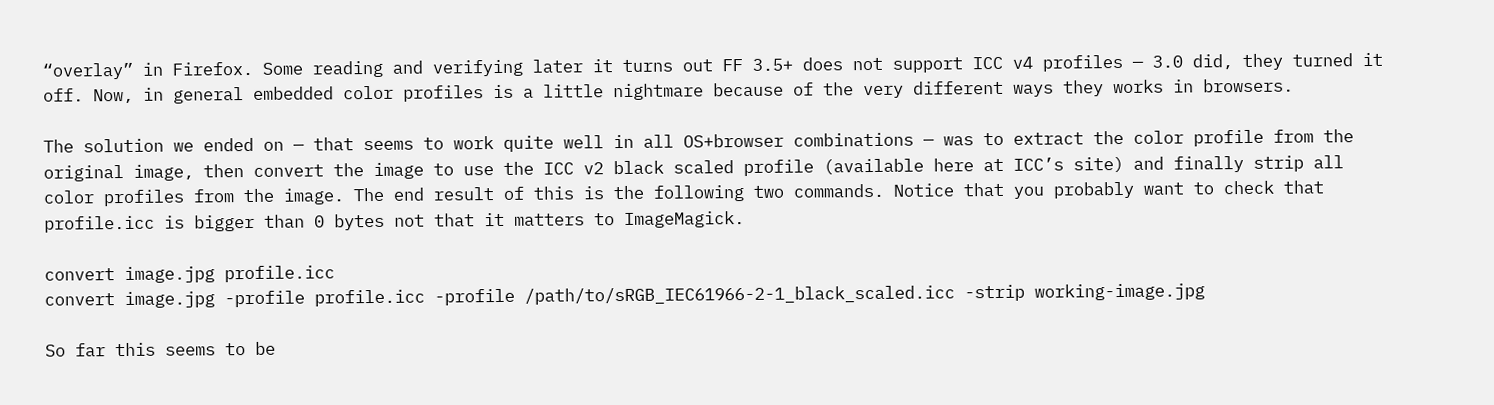“overlay” in Firefox. Some reading and verifying later it turns out FF 3.5+ does not support ICC v4 profiles — 3.0 did, they turned it off. Now, in general embedded color profiles is a little nightmare because of the very different ways they works in browsers.

The solution we ended on — that seems to work quite well in all OS+browser combinations — was to extract the color profile from the original image, then convert the image to use the ICC v2 black scaled profile (available here at ICC’s site) and finally strip all color profiles from the image. The end result of this is the following two commands. Notice that you probably want to check that profile.icc is bigger than 0 bytes not that it matters to ImageMagick.

convert image.jpg profile.icc
convert image.jpg -profile profile.icc -profile /path/to/sRGB_IEC61966-2-1_black_scaled.icc -strip working-image.jpg

So far this seems to be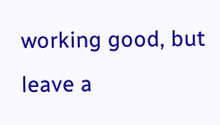working good, but leave a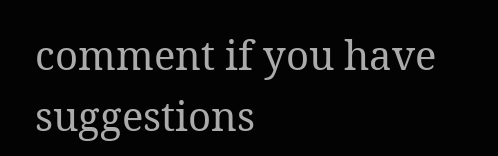comment if you have suggestions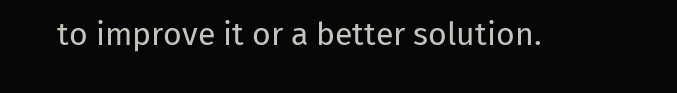to improve it or a better solution.